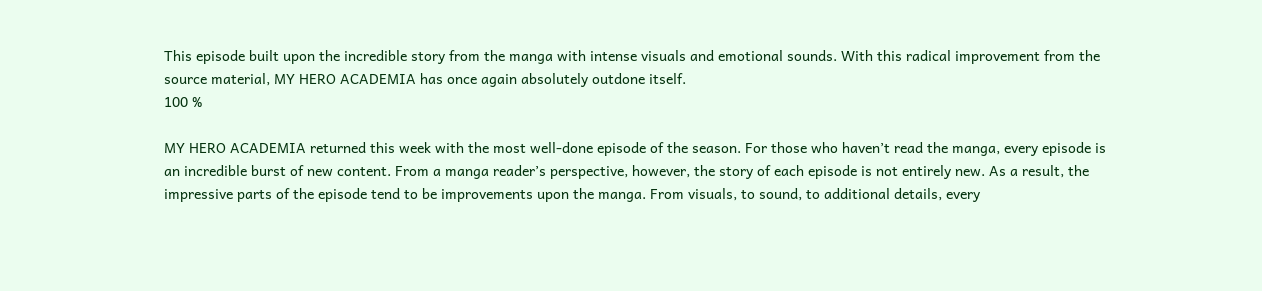This episode built upon the incredible story from the manga with intense visuals and emotional sounds. With this radical improvement from the source material, MY HERO ACADEMIA has once again absolutely outdone itself.
100 %

MY HERO ACADEMIA returned this week with the most well-done episode of the season. For those who haven’t read the manga, every episode is an incredible burst of new content. From a manga reader’s perspective, however, the story of each episode is not entirely new. As a result, the impressive parts of the episode tend to be improvements upon the manga. From visuals, to sound, to additional details, every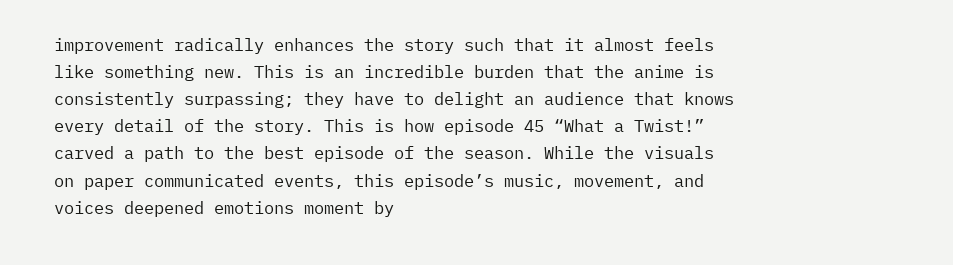improvement radically enhances the story such that it almost feels like something new. This is an incredible burden that the anime is consistently surpassing; they have to delight an audience that knows every detail of the story. This is how episode 45 “What a Twist!” carved a path to the best episode of the season. While the visuals on paper communicated events, this episode’s music, movement, and voices deepened emotions moment by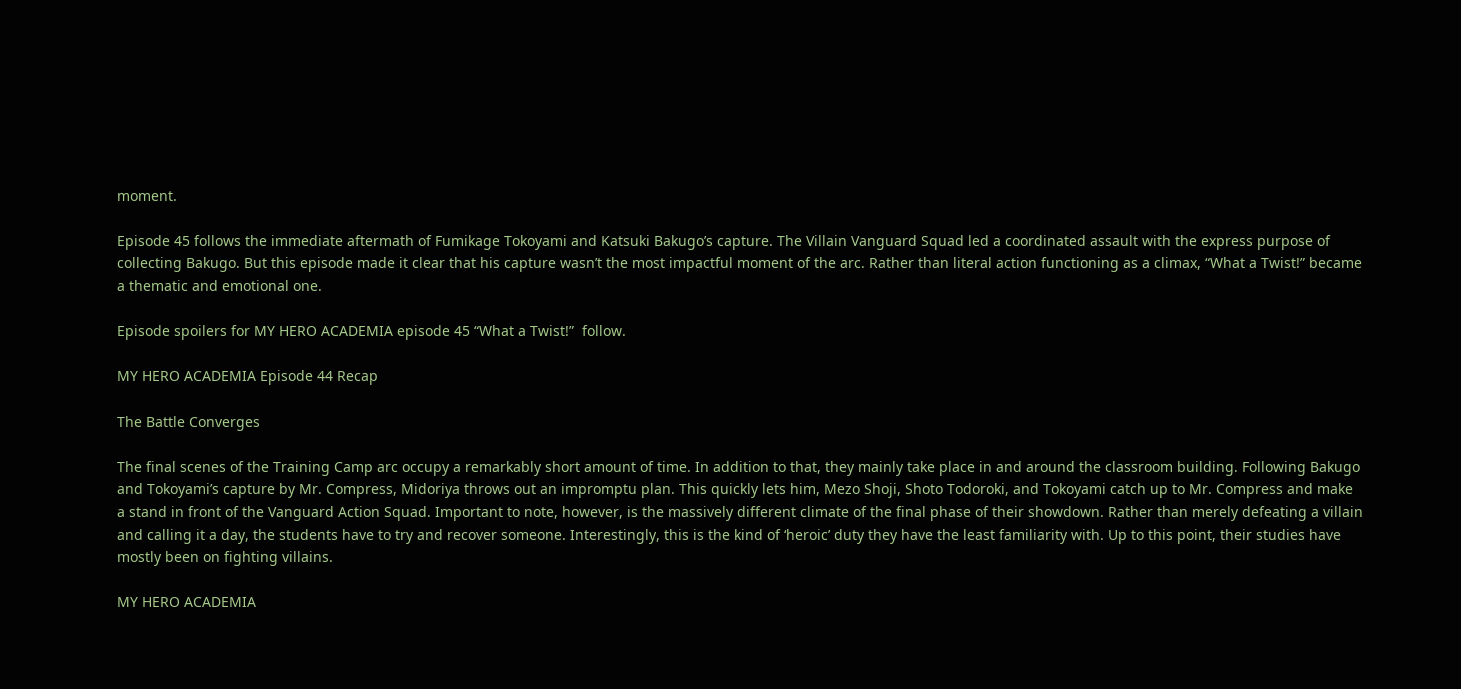moment.

Episode 45 follows the immediate aftermath of Fumikage Tokoyami and Katsuki Bakugo’s capture. The Villain Vanguard Squad led a coordinated assault with the express purpose of collecting Bakugo. But this episode made it clear that his capture wasn’t the most impactful moment of the arc. Rather than literal action functioning as a climax, “What a Twist!” became a thematic and emotional one.

Episode spoilers for MY HERO ACADEMIA episode 45 “What a Twist!”  follow.

MY HERO ACADEMIA Episode 44 Recap

The Battle Converges

The final scenes of the Training Camp arc occupy a remarkably short amount of time. In addition to that, they mainly take place in and around the classroom building. Following Bakugo and Tokoyami’s capture by Mr. Compress, Midoriya throws out an impromptu plan. This quickly lets him, Mezo Shoji, Shoto Todoroki, and Tokoyami catch up to Mr. Compress and make a stand in front of the Vanguard Action Squad. Important to note, however, is the massively different climate of the final phase of their showdown. Rather than merely defeating a villain and calling it a day, the students have to try and recover someone. Interestingly, this is the kind of ‘heroic’ duty they have the least familiarity with. Up to this point, their studies have mostly been on fighting villains.

MY HERO ACADEMIA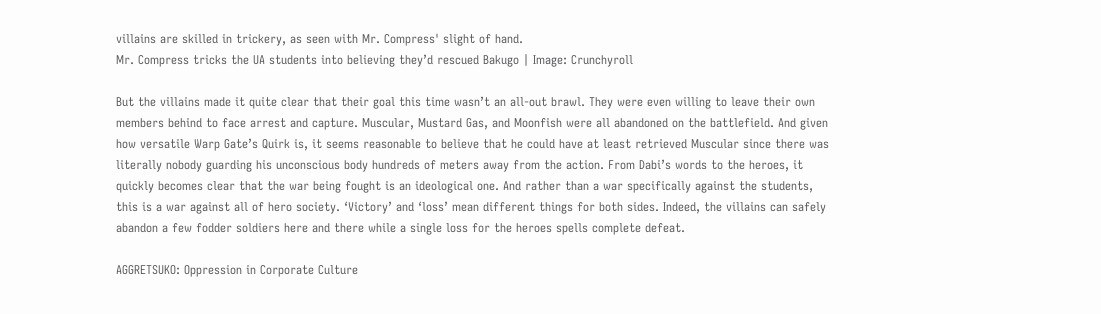villains are skilled in trickery, as seen with Mr. Compress' slight of hand.
Mr. Compress tricks the UA students into believing they’d rescued Bakugo | Image: Crunchyroll

But the villains made it quite clear that their goal this time wasn’t an all-out brawl. They were even willing to leave their own members behind to face arrest and capture. Muscular, Mustard Gas, and Moonfish were all abandoned on the battlefield. And given how versatile Warp Gate’s Quirk is, it seems reasonable to believe that he could have at least retrieved Muscular since there was literally nobody guarding his unconscious body hundreds of meters away from the action. From Dabi’s words to the heroes, it quickly becomes clear that the war being fought is an ideological one. And rather than a war specifically against the students, this is a war against all of hero society. ‘Victory’ and ‘loss’ mean different things for both sides. Indeed, the villains can safely abandon a few fodder soldiers here and there while a single loss for the heroes spells complete defeat.

AGGRETSUKO: Oppression in Corporate Culture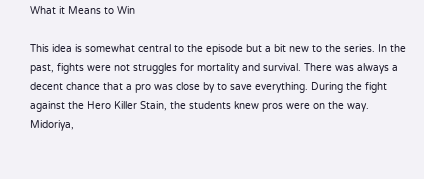What it Means to Win

This idea is somewhat central to the episode but a bit new to the series. In the past, fights were not struggles for mortality and survival. There was always a decent chance that a pro was close by to save everything. During the fight against the Hero Killer Stain, the students knew pros were on the way. Midoriya,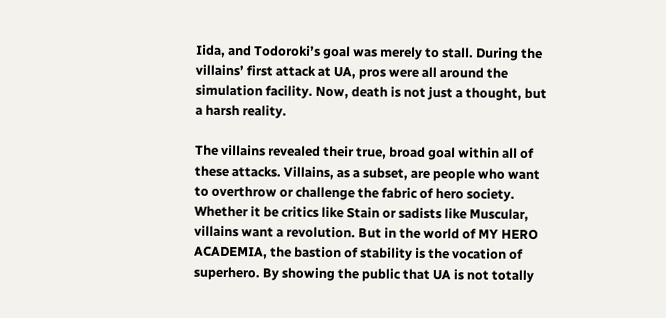Iida, and Todoroki’s goal was merely to stall. During the villains’ first attack at UA, pros were all around the simulation facility. Now, death is not just a thought, but a harsh reality.

The villains revealed their true, broad goal within all of these attacks. Villains, as a subset, are people who want to overthrow or challenge the fabric of hero society. Whether it be critics like Stain or sadists like Muscular, villains want a revolution. But in the world of MY HERO ACADEMIA, the bastion of stability is the vocation of superhero. By showing the public that UA is not totally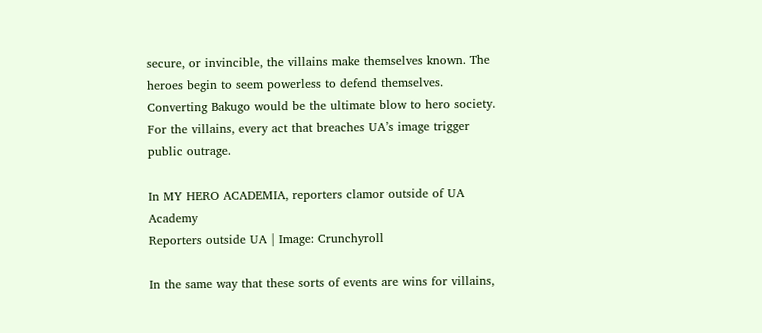secure, or invincible, the villains make themselves known. The heroes begin to seem powerless to defend themselves. Converting Bakugo would be the ultimate blow to hero society. For the villains, every act that breaches UA’s image trigger public outrage.

In MY HERO ACADEMIA, reporters clamor outside of UA Academy
Reporters outside UA | Image: Crunchyroll

In the same way that these sorts of events are wins for villains,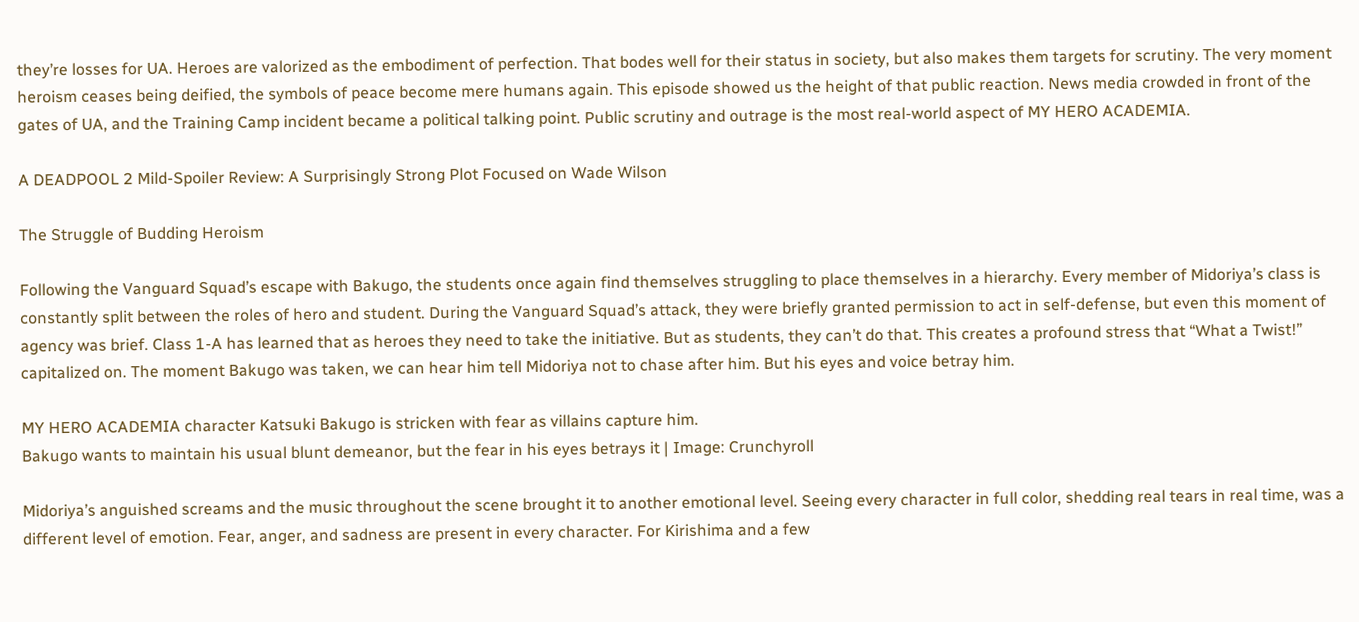they’re losses for UA. Heroes are valorized as the embodiment of perfection. That bodes well for their status in society, but also makes them targets for scrutiny. The very moment heroism ceases being deified, the symbols of peace become mere humans again. This episode showed us the height of that public reaction. News media crowded in front of the gates of UA, and the Training Camp incident became a political talking point. Public scrutiny and outrage is the most real-world aspect of MY HERO ACADEMIA.

A DEADPOOL 2 Mild-Spoiler Review: A Surprisingly Strong Plot Focused on Wade Wilson

The Struggle of Budding Heroism

Following the Vanguard Squad’s escape with Bakugo, the students once again find themselves struggling to place themselves in a hierarchy. Every member of Midoriya’s class is constantly split between the roles of hero and student. During the Vanguard Squad’s attack, they were briefly granted permission to act in self-defense, but even this moment of agency was brief. Class 1-A has learned that as heroes they need to take the initiative. But as students, they can’t do that. This creates a profound stress that “What a Twist!” capitalized on. The moment Bakugo was taken, we can hear him tell Midoriya not to chase after him. But his eyes and voice betray him.

MY HERO ACADEMIA character Katsuki Bakugo is stricken with fear as villains capture him.
Bakugo wants to maintain his usual blunt demeanor, but the fear in his eyes betrays it | Image: Crunchyroll

Midoriya’s anguished screams and the music throughout the scene brought it to another emotional level. Seeing every character in full color, shedding real tears in real time, was a different level of emotion. Fear, anger, and sadness are present in every character. For Kirishima and a few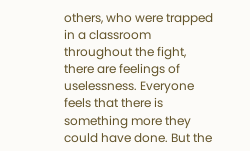others, who were trapped in a classroom throughout the fight, there are feelings of uselessness. Everyone feels that there is something more they could have done. But the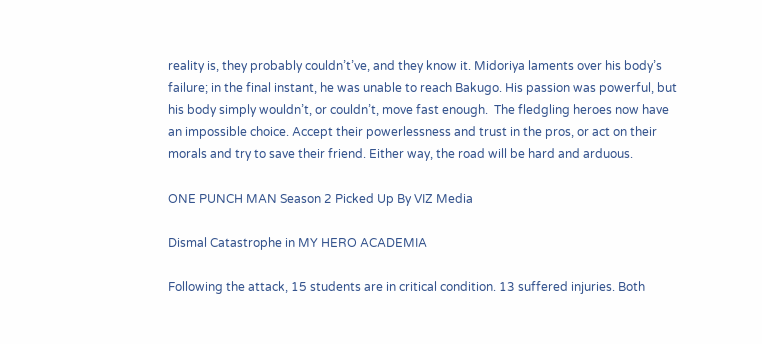reality is, they probably couldn’t’ve, and they know it. Midoriya laments over his body’s failure; in the final instant, he was unable to reach Bakugo. His passion was powerful, but his body simply wouldn’t, or couldn’t, move fast enough.  The fledgling heroes now have an impossible choice. Accept their powerlessness and trust in the pros, or act on their morals and try to save their friend. Either way, the road will be hard and arduous.

ONE PUNCH MAN Season 2 Picked Up By VIZ Media

Dismal Catastrophe in MY HERO ACADEMIA

Following the attack, 15 students are in critical condition. 13 suffered injuries. Both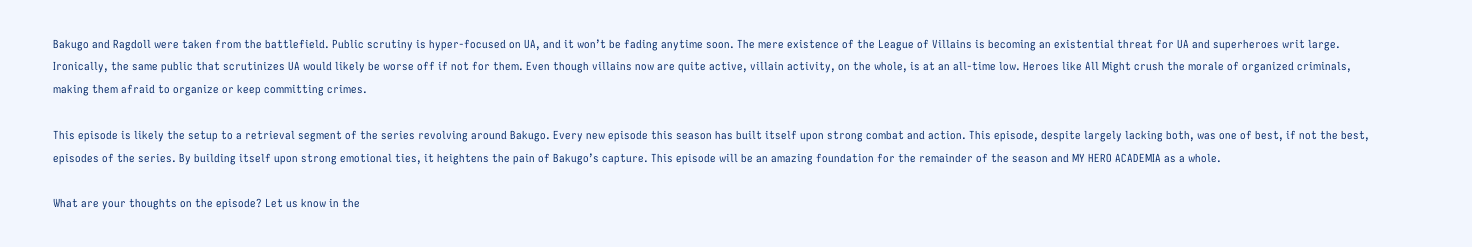Bakugo and Ragdoll were taken from the battlefield. Public scrutiny is hyper-focused on UA, and it won’t be fading anytime soon. The mere existence of the League of Villains is becoming an existential threat for UA and superheroes writ large. Ironically, the same public that scrutinizes UA would likely be worse off if not for them. Even though villains now are quite active, villain activity, on the whole, is at an all-time low. Heroes like All Might crush the morale of organized criminals, making them afraid to organize or keep committing crimes.

This episode is likely the setup to a retrieval segment of the series revolving around Bakugo. Every new episode this season has built itself upon strong combat and action. This episode, despite largely lacking both, was one of best, if not the best, episodes of the series. By building itself upon strong emotional ties, it heightens the pain of Bakugo’s capture. This episode will be an amazing foundation for the remainder of the season and MY HERO ACADEMIA as a whole.

What are your thoughts on the episode? Let us know in the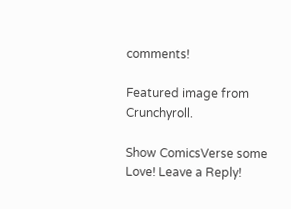comments!

Featured image from Crunchyroll.

Show ComicsVerse some Love! Leave a Reply!